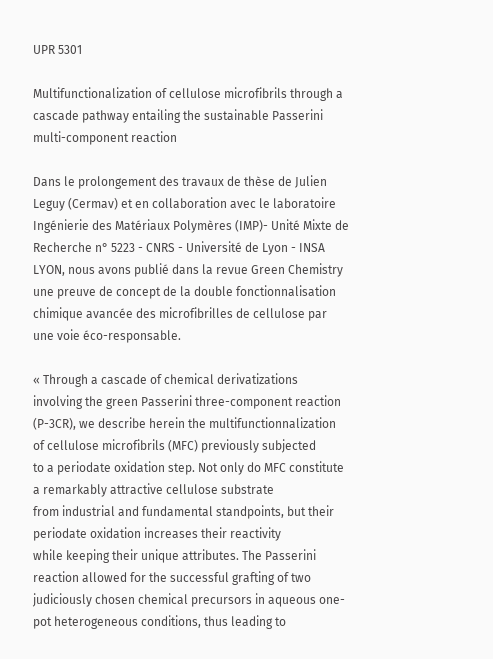UPR 5301

Multifunctionalization of cellulose microfibrils through a cascade pathway entailing the sustainable Passerini multi-component reaction

Dans le prolongement des travaux de thèse de Julien Leguy (Cermav) et en collaboration avec le laboratoire Ingénierie des Matériaux Polymères (IMP)- Unité Mixte de Recherche n° 5223 - CNRS - Université de Lyon - INSA LYON, nous avons publié dans la revue Green Chemistry une preuve de concept de la double fonctionnalisation chimique avancée des microfibrilles de cellulose par une voie éco-responsable.

« Through a cascade of chemical derivatizations involving the green Passerini three-component reaction
(P-3CR), we describe herein the multifunctionnalization of cellulose microfibrils (MFC) previously subjected
to a periodate oxidation step. Not only do MFC constitute a remarkably attractive cellulose substrate
from industrial and fundamental standpoints, but their periodate oxidation increases their reactivity
while keeping their unique attributes. The Passerini reaction allowed for the successful grafting of two
judiciously chosen chemical precursors in aqueous one-pot heterogeneous conditions, thus leading to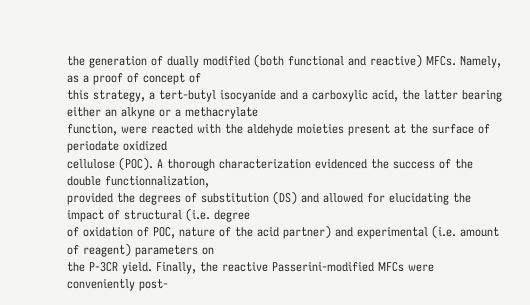the generation of dually modified (both functional and reactive) MFCs. Namely, as a proof of concept of
this strategy, a tert-butyl isocyanide and a carboxylic acid, the latter bearing either an alkyne or a methacrylate
function, were reacted with the aldehyde moieties present at the surface of periodate oxidized
cellulose (POC). A thorough characterization evidenced the success of the double functionnalization,
provided the degrees of substitution (DS) and allowed for elucidating the impact of structural (i.e. degree
of oxidation of POC, nature of the acid partner) and experimental (i.e. amount of reagent) parameters on
the P-3CR yield. Finally, the reactive Passerini-modified MFCs were conveniently post-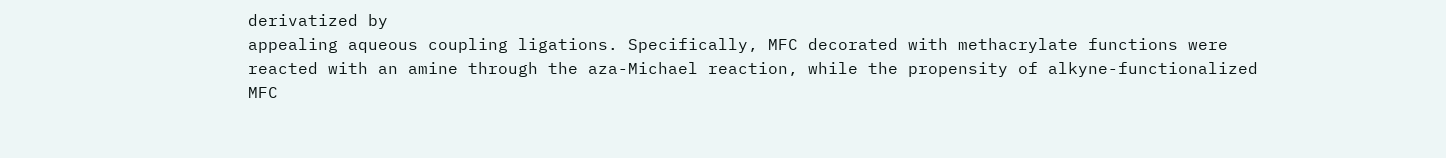derivatized by
appealing aqueous coupling ligations. Specifically, MFC decorated with methacrylate functions were
reacted with an amine through the aza-Michael reaction, while the propensity of alkyne-functionalized
MFC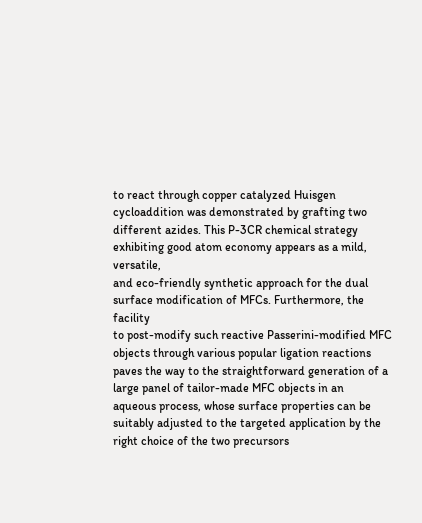to react through copper catalyzed Huisgen cycloaddition was demonstrated by grafting two
different azides. This P-3CR chemical strategy exhibiting good atom economy appears as a mild, versatile,
and eco-friendly synthetic approach for the dual surface modification of MFCs. Furthermore, the facility
to post-modify such reactive Passerini-modified MFC objects through various popular ligation reactions
paves the way to the straightforward generation of a large panel of tailor-made MFC objects in an
aqueous process, whose surface properties can be suitably adjusted to the targeted application by the
right choice of the two precursors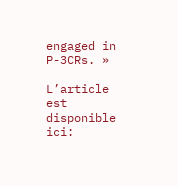engaged in P-3CRs. »

L’article est disponible ici: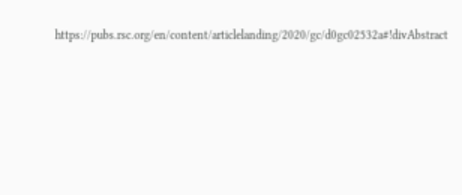https://pubs.rsc.org/en/content/articlelanding/2020/gc/d0gc02532a#!divAbstract